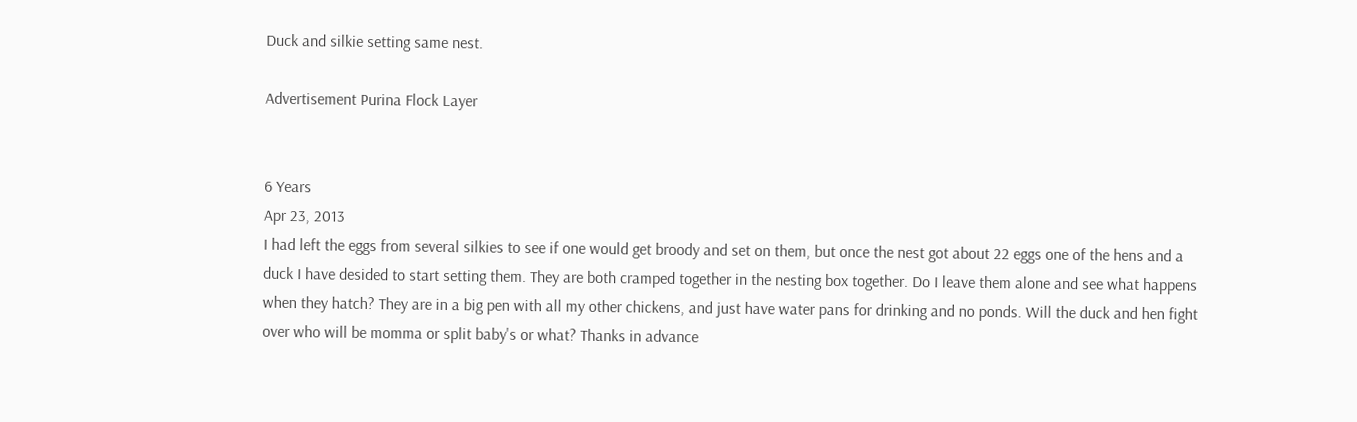Duck and silkie setting same nest.

Advertisement Purina Flock Layer


6 Years
Apr 23, 2013
I had left the eggs from several silkies to see if one would get broody and set on them, but once the nest got about 22 eggs one of the hens and a duck I have desided to start setting them. They are both cramped together in the nesting box together. Do I leave them alone and see what happens when they hatch? They are in a big pen with all my other chickens, and just have water pans for drinking and no ponds. Will the duck and hen fight over who will be momma or split baby's or what? Thanks in advance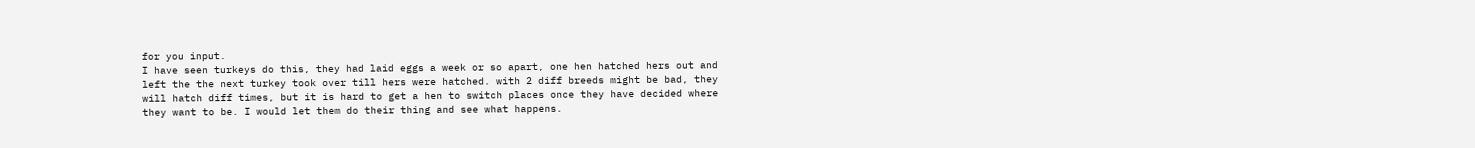for you input.
I have seen turkeys do this, they had laid eggs a week or so apart, one hen hatched hers out and left the the next turkey took over till hers were hatched. with 2 diff breeds might be bad, they will hatch diff times, but it is hard to get a hen to switch places once they have decided where they want to be. I would let them do their thing and see what happens.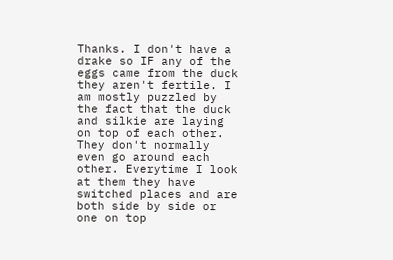Thanks. I don't have a drake so IF any of the eggs came from the duck they aren't fertile. I am mostly puzzled by the fact that the duck and silkie are laying on top of each other. They don't normally even go around each other. Everytime I look at them they have switched places and are both side by side or one on top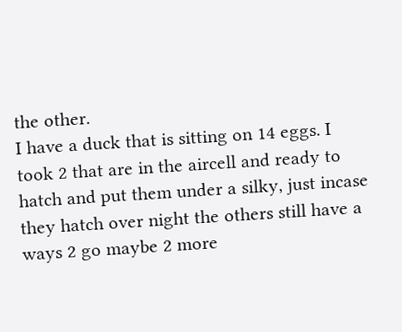the other.
I have a duck that is sitting on 14 eggs. I took 2 that are in the aircell and ready to hatch and put them under a silky, just incase they hatch over night the others still have a ways 2 go maybe 2 more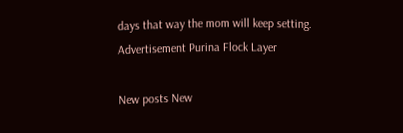days that way the mom will keep setting.
Advertisement Purina Flock Layer

New posts New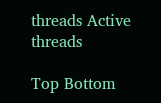threads Active threads

Top Bottom